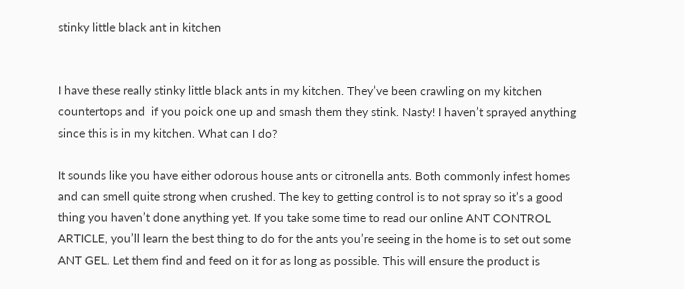stinky little black ant in kitchen


I have these really stinky little black ants in my kitchen. They’ve been crawling on my kitchen countertops and  if you poick one up and smash them they stink. Nasty! I haven’t sprayed anything since this is in my kitchen. What can I do?

It sounds like you have either odorous house ants or citronella ants. Both commonly infest homes and can smell quite strong when crushed. The key to getting control is to not spray so it’s a good thing you haven’t done anything yet. If you take some time to read our online ANT CONTROL ARTICLE, you’ll learn the best thing to do for the ants you’re seeing in the home is to set out some ANT GEL. Let them find and feed on it for as long as possible. This will ensure the product is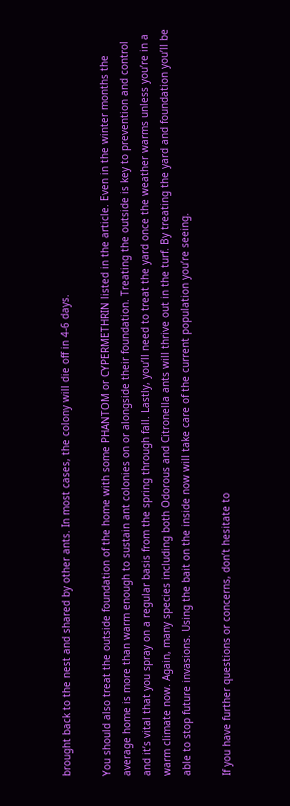brought back to the nest and shared by other ants. In most cases, the colony will die off in 4-6 days.

You should also treat the outside foundation of the home with some PHANTOM or CYPERMETHRIN listed in the article. Even in the winter months the average home is more than warm enough to sustain ant colonies on or alongside their foundation. Treating the outside is key to prevention and control and it’s vital that you spray on a regular basis from the spring through fall. Lastly, you’ll need to treat the yard once the weather warms unless you’re in a warm climate now. Again, many species including both Odorous and Citronella ants will thrive out in the turf. By treating the yard and foundation you’ll be able to stop future invasions. Using the bait on the inside now will take care of the current population you’re seeing.

If you have further questions or concerns, don’t hesitate to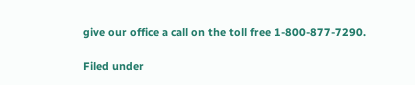give our office a call on the toll free 1-800-877-7290.

Filed under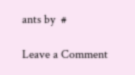ants by  #

Leave a Comment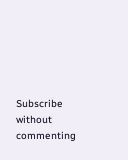Subscribe without commenting